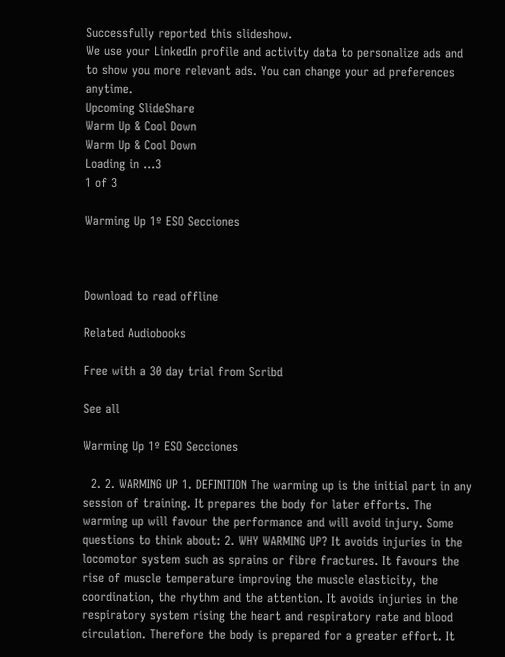Successfully reported this slideshow.
We use your LinkedIn profile and activity data to personalize ads and to show you more relevant ads. You can change your ad preferences anytime.
Upcoming SlideShare
Warm Up & Cool Down
Warm Up & Cool Down
Loading in …3
1 of 3

Warming Up 1º ESO Secciones



Download to read offline

Related Audiobooks

Free with a 30 day trial from Scribd

See all

Warming Up 1º ESO Secciones

  2. 2. WARMING UP 1. DEFINITION The warming up is the initial part in any session of training. It prepares the body for later efforts. The warming up will favour the performance and will avoid injury. Some questions to think about: 2. WHY WARMING UP? It avoids injuries in the locomotor system such as sprains or fibre fractures. It favours the rise of muscle temperature improving the muscle elasticity, the coordination, the rhythm and the attention. It avoids injuries in the respiratory system rising the heart and respiratory rate and blood circulation. Therefore the body is prepared for a greater effort. It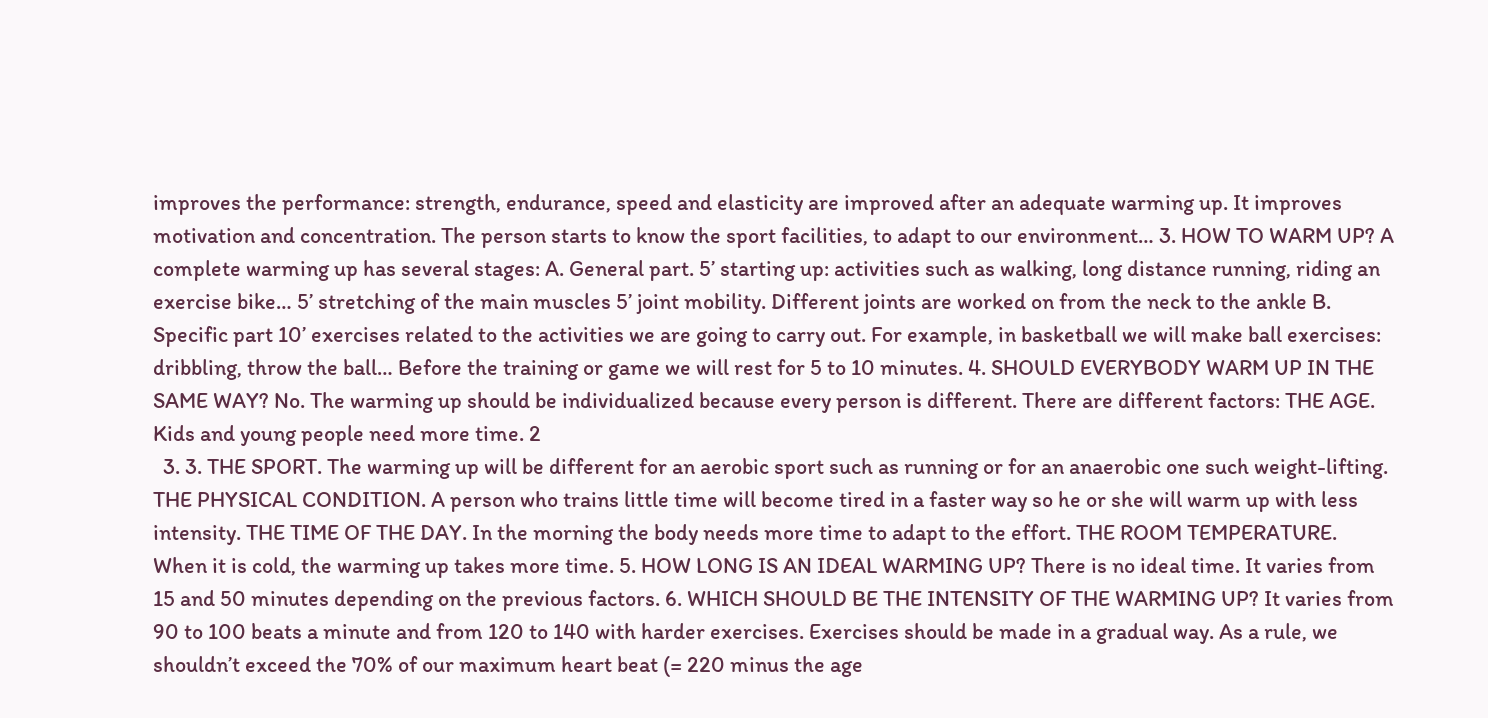improves the performance: strength, endurance, speed and elasticity are improved after an adequate warming up. It improves motivation and concentration. The person starts to know the sport facilities, to adapt to our environment… 3. HOW TO WARM UP? A complete warming up has several stages: A. General part. 5’ starting up: activities such as walking, long distance running, riding an exercise bike… 5’ stretching of the main muscles 5’ joint mobility. Different joints are worked on from the neck to the ankle B. Specific part 10’ exercises related to the activities we are going to carry out. For example, in basketball we will make ball exercises: dribbling, throw the ball… Before the training or game we will rest for 5 to 10 minutes. 4. SHOULD EVERYBODY WARM UP IN THE SAME WAY? No. The warming up should be individualized because every person is different. There are different factors: THE AGE. Kids and young people need more time. 2
  3. 3. THE SPORT. The warming up will be different for an aerobic sport such as running or for an anaerobic one such weight-lifting. THE PHYSICAL CONDITION. A person who trains little time will become tired in a faster way so he or she will warm up with less intensity. THE TIME OF THE DAY. In the morning the body needs more time to adapt to the effort. THE ROOM TEMPERATURE. When it is cold, the warming up takes more time. 5. HOW LONG IS AN IDEAL WARMING UP? There is no ideal time. It varies from 15 and 50 minutes depending on the previous factors. 6. WHICH SHOULD BE THE INTENSITY OF THE WARMING UP? It varies from 90 to 100 beats a minute and from 120 to 140 with harder exercises. Exercises should be made in a gradual way. As a rule, we shouldn’t exceed the 70% of our maximum heart beat (= 220 minus the age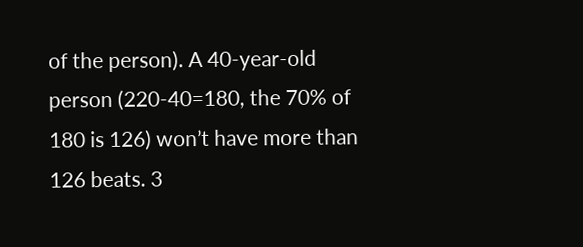of the person). A 40-year-old person (220-40=180, the 70% of 180 is 126) won’t have more than 126 beats. 3